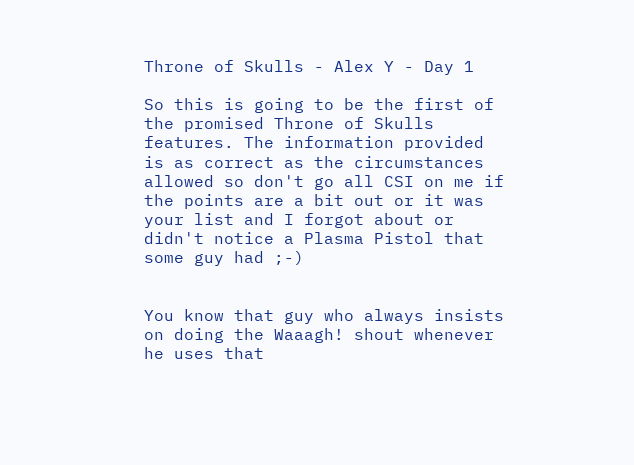Throne of Skulls - Alex Y - Day 1

So this is going to be the first of the promised Throne of Skulls features. The information provided is as correct as the circumstances allowed so don't go all CSI on me if the points are a bit out or it was your list and I forgot about or didn't notice a Plasma Pistol that some guy had ;-)


You know that guy who always insists on doing the Waaagh! shout whenever he uses that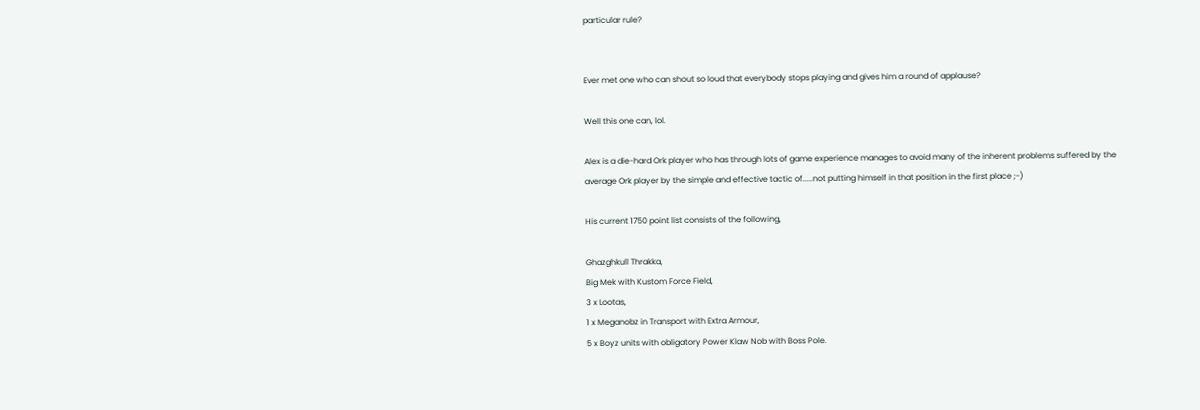particular rule?


Ever met one who can shout so loud that everybody stops playing and gives him a round of applause?

Well this one can, lol.

Alex is a die-hard Ork player who has through lots of game experience manages to avoid many of the inherent problems suffered by the average Ork player by the simple and effective tactic of.....not putting himself in that position in the first place ;-)

His current 1750 point list consists of the following,

Ghazghkull Thrakka,
Big Mek with Kustom Force Field,
3 x Lootas,
1 x Meganobz in Transport with Extra Armour,
5 x Boyz units with obligatory Power Klaw Nob with Boss Pole.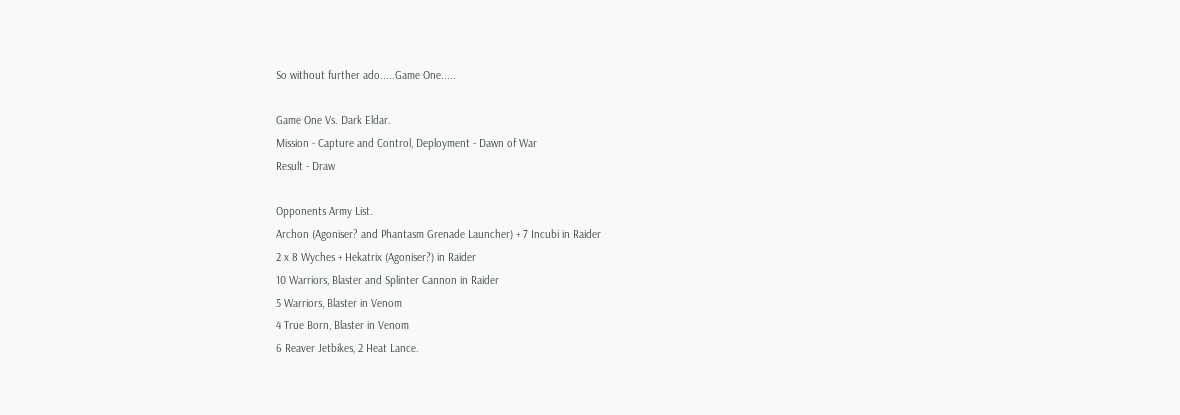So without further ado.....Game One.....

Game One Vs. Dark Eldar.
Mission - Capture and Control, Deployment - Dawn of War
Result - Draw

Opponents Army List.
Archon (Agoniser? and Phantasm Grenade Launcher) + 7 Incubi in Raider
2 x 8 Wyches + Hekatrix (Agoniser?) in Raider
10 Warriors, Blaster and Splinter Cannon in Raider
5 Warriors, Blaster in Venom
4 True Born, Blaster in Venom
6 Reaver Jetbikes, 2 Heat Lance.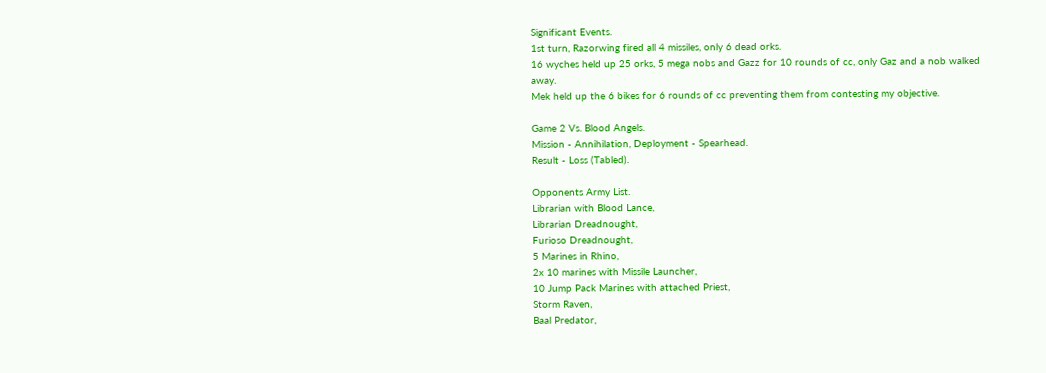Significant Events.
1st turn, Razorwing fired all 4 missiles, only 6 dead orks.
16 wyches held up 25 orks, 5 mega nobs and Gazz for 10 rounds of cc, only Gaz and a nob walked away.
Mek held up the 6 bikes for 6 rounds of cc preventing them from contesting my objective.

Game 2 Vs. Blood Angels.
Mission - Annihilation, Deployment - Spearhead.
Result - Loss (Tabled).

Opponents Army List.
Librarian with Blood Lance,
Librarian Dreadnought,
Furioso Dreadnought,
5 Marines in Rhino,
2x 10 marines with Missile Launcher,
10 Jump Pack Marines with attached Priest,
Storm Raven,
Baal Predator,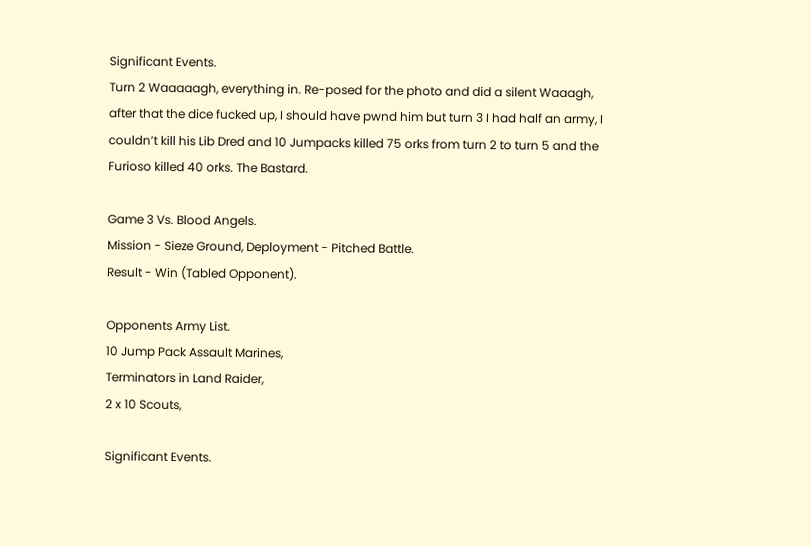Significant Events.
Turn 2 Waaaaagh, everything in. Re-posed for the photo and did a silent Waaagh, after that the dice fucked up, I should have pwnd him but turn 3 I had half an army, I couldn’t kill his Lib Dred and 10 Jumpacks killed 75 orks from turn 2 to turn 5 and the Furioso killed 40 orks. The Bastard.

Game 3 Vs. Blood Angels.
Mission - Sieze Ground, Deployment - Pitched Battle.
Result - Win (Tabled Opponent).

Opponents Army List.
10 Jump Pack Assault Marines,
Terminators in Land Raider,
2 x 10 Scouts,

Significant Events.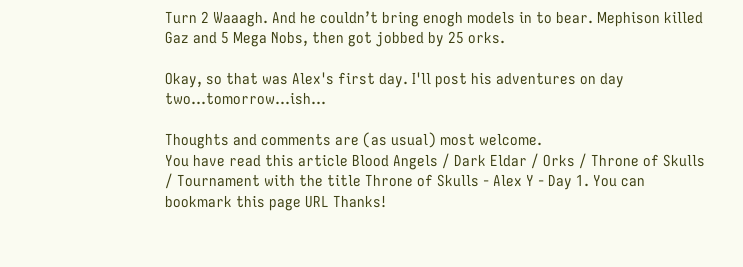Turn 2 Waaagh. And he couldn’t bring enogh models in to bear. Mephison killed Gaz and 5 Mega Nobs, then got jobbed by 25 orks.

Okay, so that was Alex's first day. I'll post his adventures on day two...tomorrow...ish...

Thoughts and comments are (as usual) most welcome.
You have read this article Blood Angels / Dark Eldar / Orks / Throne of Skulls / Tournament with the title Throne of Skulls - Alex Y - Day 1. You can bookmark this page URL Thanks!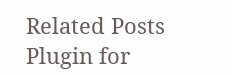Related Posts Plugin for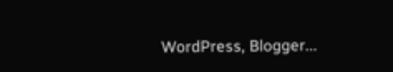WordPress, Blogger...